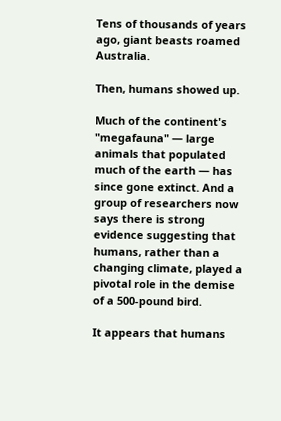Tens of thousands of years ago, giant beasts roamed Australia.

Then, humans showed up.

Much of the continent's "megafauna" — large animals that populated much of the earth — has since gone extinct. And a group of researchers now says there is strong evidence suggesting that humans, rather than a changing climate, played a pivotal role in the demise of a 500-pound bird.

It appears that humans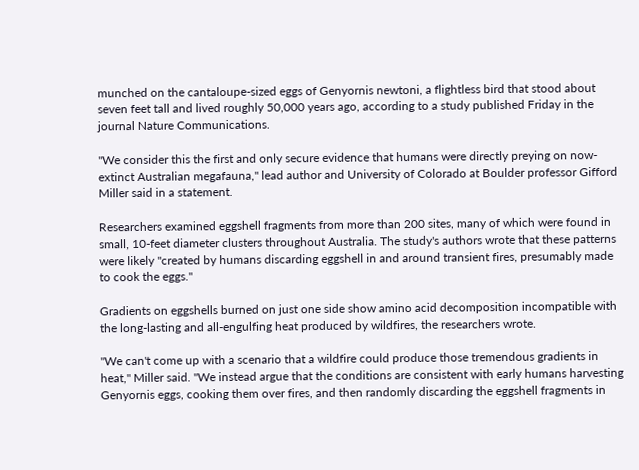munched on the cantaloupe-sized eggs of Genyornis newtoni, a flightless bird that stood about seven feet tall and lived roughly 50,000 years ago, according to a study published Friday in the journal Nature Communications.

"We consider this the first and only secure evidence that humans were directly preying on now-extinct Australian megafauna," lead author and University of Colorado at Boulder professor Gifford Miller said in a statement.

Researchers examined eggshell fragments from more than 200 sites, many of which were found in small, 10-feet diameter clusters throughout Australia. The study's authors wrote that these patterns were likely "created by humans discarding eggshell in and around transient fires, presumably made to cook the eggs."

Gradients on eggshells burned on just one side show amino acid decomposition incompatible with the long-lasting and all-engulfing heat produced by wildfires, the researchers wrote.

"We can't come up with a scenario that a wildfire could produce those tremendous gradients in heat," Miller said. "We instead argue that the conditions are consistent with early humans harvesting Genyornis eggs, cooking them over fires, and then randomly discarding the eggshell fragments in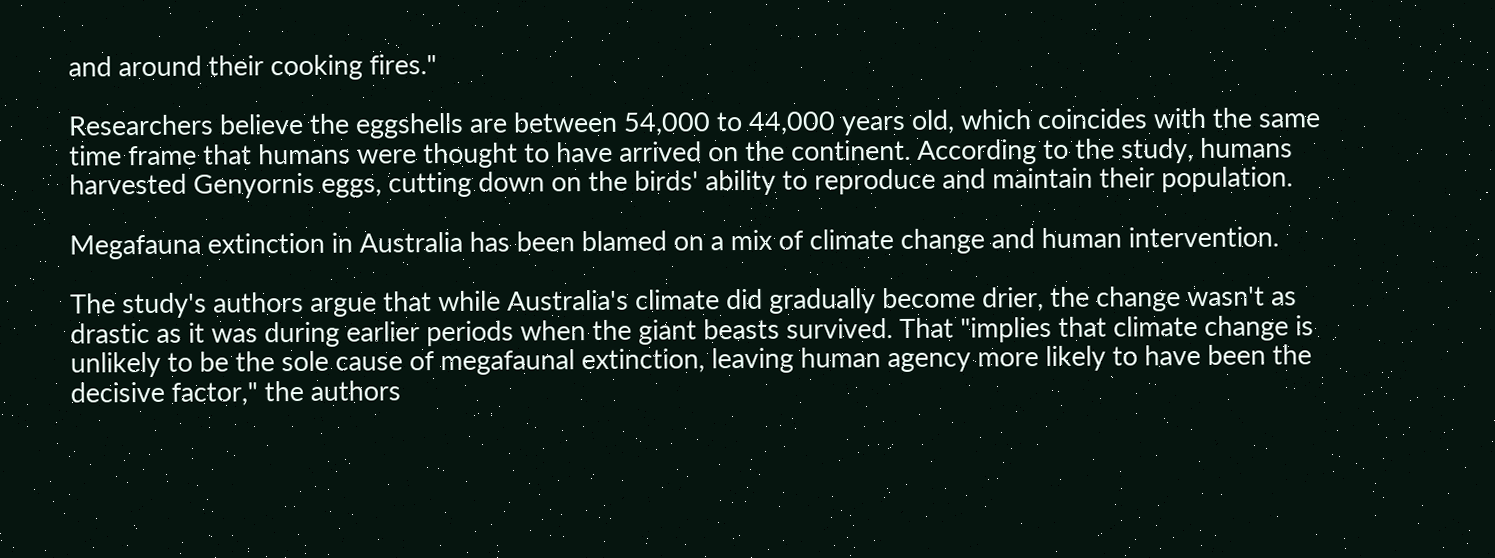and around their cooking fires."

Researchers believe the eggshells are between 54,000 to 44,000 years old, which coincides with the same time frame that humans were thought to have arrived on the continent. According to the study, humans harvested Genyornis eggs, cutting down on the birds' ability to reproduce and maintain their population.

Megafauna extinction in Australia has been blamed on a mix of climate change and human intervention.

The study's authors argue that while Australia's climate did gradually become drier, the change wasn't as drastic as it was during earlier periods when the giant beasts survived. That "implies that climate change is unlikely to be the sole cause of megafaunal extinction, leaving human agency more likely to have been the decisive factor," the authors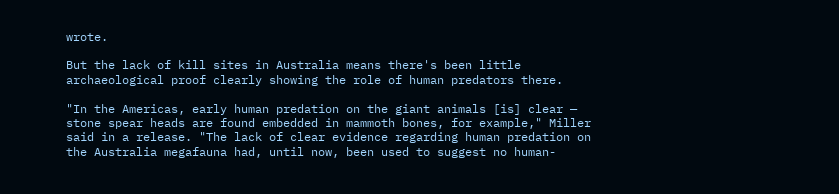wrote.

But the lack of kill sites in Australia means there's been little archaeological proof clearly showing the role of human predators there.

"In the Americas, early human predation on the giant animals [is] clear — stone spear heads are found embedded in mammoth bones, for example," Miller said in a release. "The lack of clear evidence regarding human predation on the Australia megafauna had, until now, been used to suggest no human-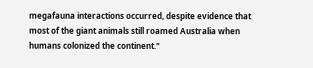megafauna interactions occurred, despite evidence that most of the giant animals still roamed Australia when humans colonized the continent."